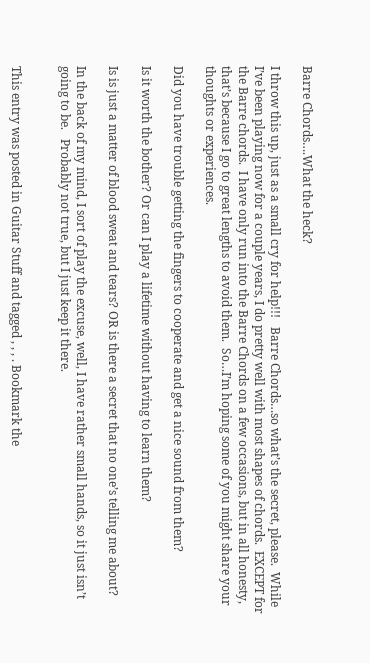Barre Chords….What the heck?

I throw this up, just as a small cry for help!!!   Barre Chords…so what’s the secret, please.  While I’ve been playing now for a couple years, I do pretty well with most shapes of chords.  EXCEPT for the Barre chords.  I have only run into the Barre Chords on a few occasions, but in all honesty, that’s because I go to great lengths to avoid them.  So…I’m hoping some of you might share your thoughts or experiences.

Did you have trouble getting the fingers to cooperate and get a nice sound from them?

Is it worth the bother? Or can I play a lifetime without having to learn them?

Is is just a matter of blood sweat and tears? OR is there a secret that no one’s telling me about?

In the back of my mind, I sort of play the excuse, well, I have rather small hands, so it just isn’t going to be.   Probably not true, but I just keep it there.


This entry was posted in Guitar Stuff and tagged , , , . Bookmark the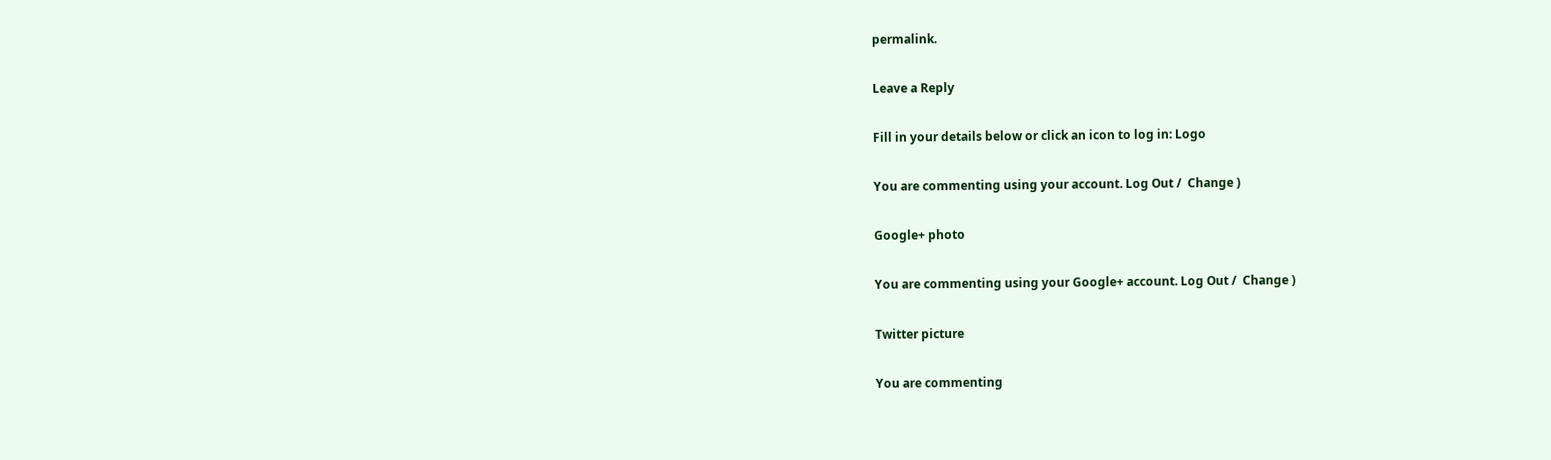permalink.

Leave a Reply

Fill in your details below or click an icon to log in: Logo

You are commenting using your account. Log Out /  Change )

Google+ photo

You are commenting using your Google+ account. Log Out /  Change )

Twitter picture

You are commenting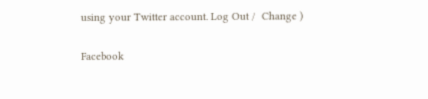using your Twitter account. Log Out /  Change )

Facebook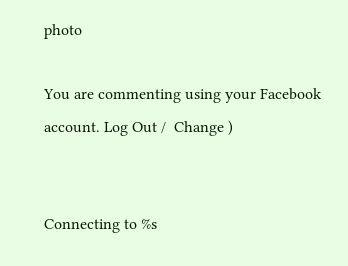photo

You are commenting using your Facebook account. Log Out /  Change )


Connecting to %s